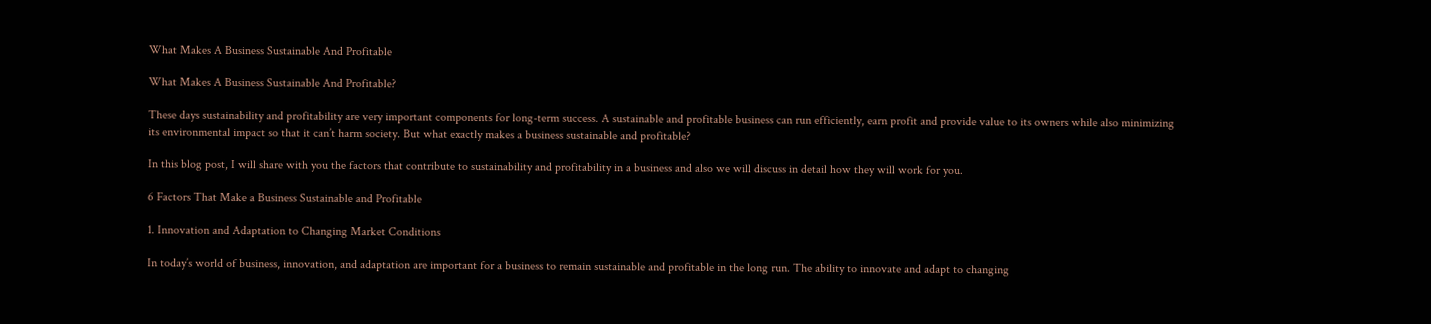What Makes A Business Sustainable And Profitable

What Makes A Business Sustainable And Profitable?

These days sustainability and profitability are very important components for long-term success. A sustainable and profitable business can run efficiently, earn profit and provide value to its owners while also minimizing its environmental impact so that it can’t harm society. But what exactly makes a business sustainable and profitable?

In this blog post, I will share with you the factors that contribute to sustainability and profitability in a business and also we will discuss in detail how they will work for you.

6 Factors That Make a Business Sustainable and Profitable

1. Innovation and Adaptation to Changing Market Conditions

In today’s world of business, innovation, and adaptation are important for a business to remain sustainable and profitable in the long run. The ability to innovate and adapt to changing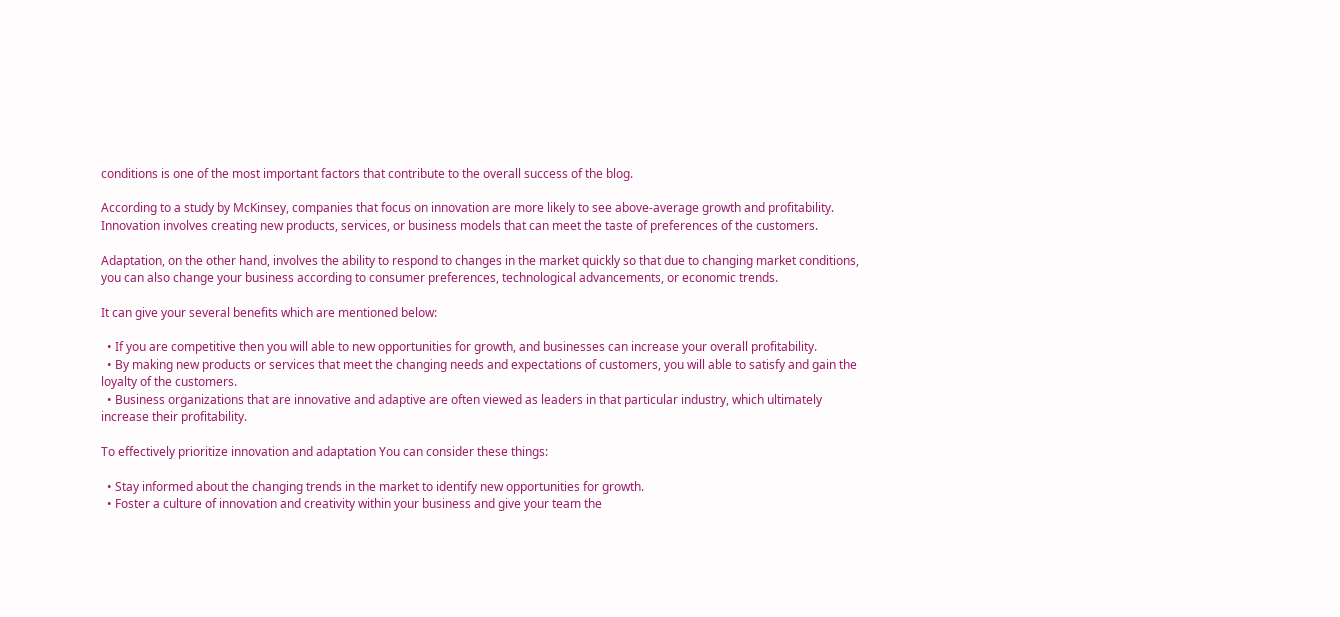conditions is one of the most important factors that contribute to the overall success of the blog.

According to a study by McKinsey, companies that focus on innovation are more likely to see above-average growth and profitability. Innovation involves creating new products, services, or business models that can meet the taste of preferences of the customers.

Adaptation, on the other hand, involves the ability to respond to changes in the market quickly so that due to changing market conditions, you can also change your business according to consumer preferences, technological advancements, or economic trends.

It can give your several benefits which are mentioned below:

  • If you are competitive then you will able to new opportunities for growth, and businesses can increase your overall profitability.
  • By making new products or services that meet the changing needs and expectations of customers, you will able to satisfy and gain the loyalty of the customers.
  • Business organizations that are innovative and adaptive are often viewed as leaders in that particular industry, which ultimately increase their profitability.

To effectively prioritize innovation and adaptation You can consider these things:

  • Stay informed about the changing trends in the market to identify new opportunities for growth.
  • Foster a culture of innovation and creativity within your business and give your team the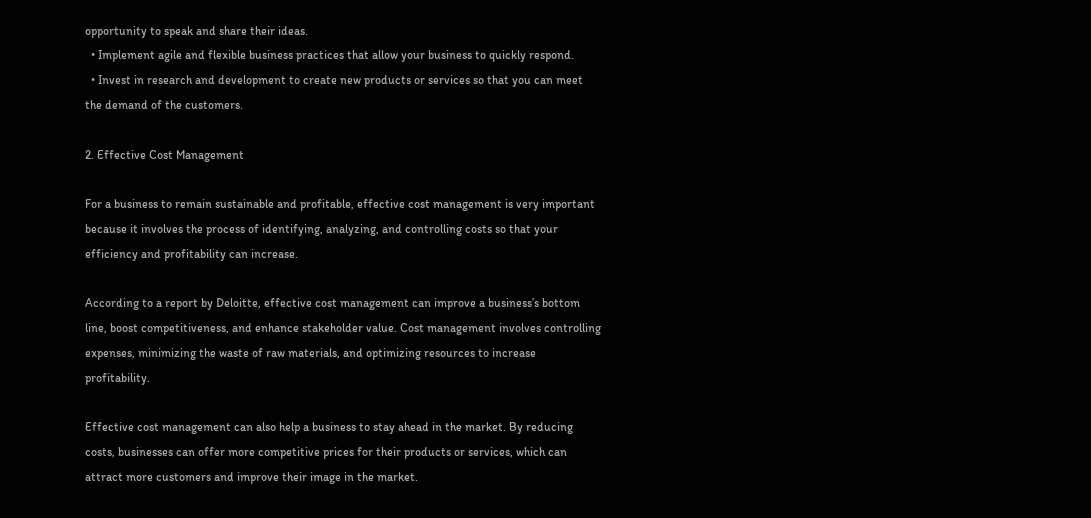opportunity to speak and share their ideas.
  • Implement agile and flexible business practices that allow your business to quickly respond.
  • Invest in research and development to create new products or services so that you can meet the demand of the customers.

2. Effective Cost Management

For a business to remain sustainable and profitable, effective cost management is very important because it involves the process of identifying, analyzing, and controlling costs so that your efficiency and profitability can increase.

According to a report by Deloitte, effective cost management can improve a business’s bottom line, boost competitiveness, and enhance stakeholder value. Cost management involves controlling expenses, minimizing the waste of raw materials, and optimizing resources to increase profitability.

Effective cost management can also help a business to stay ahead in the market. By reducing costs, businesses can offer more competitive prices for their products or services, which can attract more customers and improve their image in the market.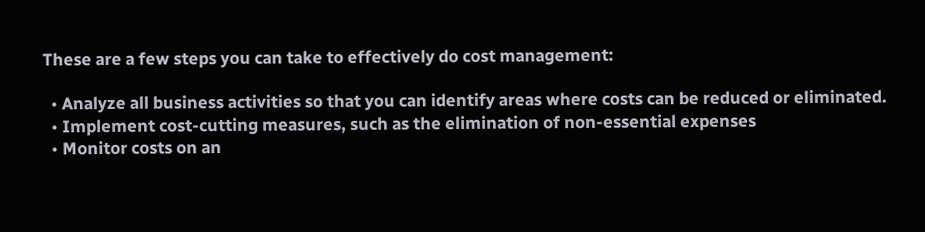These are a few steps you can take to effectively do cost management:

  • Analyze all business activities so that you can identify areas where costs can be reduced or eliminated.
  • Implement cost-cutting measures, such as the elimination of non-essential expenses
  • Monitor costs on an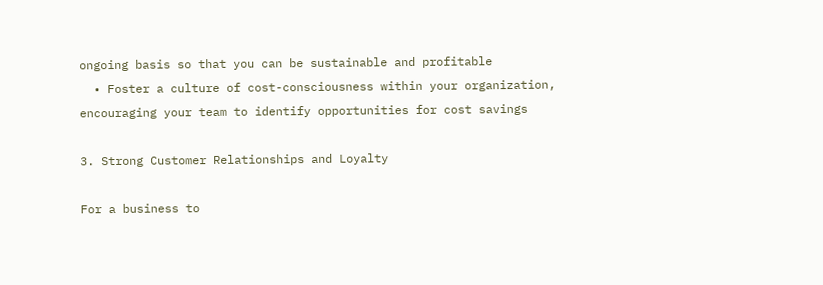ongoing basis so that you can be sustainable and profitable
  • Foster a culture of cost-consciousness within your organization, encouraging your team to identify opportunities for cost savings

3. Strong Customer Relationships and Loyalty

For a business to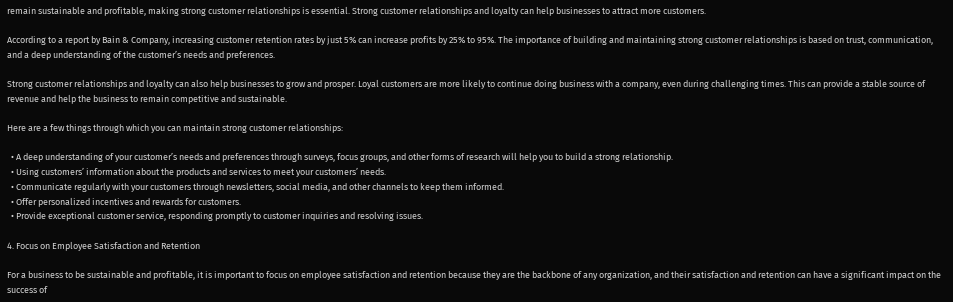remain sustainable and profitable, making strong customer relationships is essential. Strong customer relationships and loyalty can help businesses to attract more customers.

According to a report by Bain & Company, increasing customer retention rates by just 5% can increase profits by 25% to 95%. The importance of building and maintaining strong customer relationships is based on trust, communication, and a deep understanding of the customer’s needs and preferences.

Strong customer relationships and loyalty can also help businesses to grow and prosper. Loyal customers are more likely to continue doing business with a company, even during challenging times. This can provide a stable source of revenue and help the business to remain competitive and sustainable.

Here are a few things through which you can maintain strong customer relationships:

  • A deep understanding of your customer’s needs and preferences through surveys, focus groups, and other forms of research will help you to build a strong relationship.
  • Using customers’ information about the products and services to meet your customers’ needs.
  • Communicate regularly with your customers through newsletters, social media, and other channels to keep them informed.
  • Offer personalized incentives and rewards for customers.
  • Provide exceptional customer service, responding promptly to customer inquiries and resolving issues.

4. Focus on Employee Satisfaction and Retention

For a business to be sustainable and profitable, it is important to focus on employee satisfaction and retention because they are the backbone of any organization, and their satisfaction and retention can have a significant impact on the success of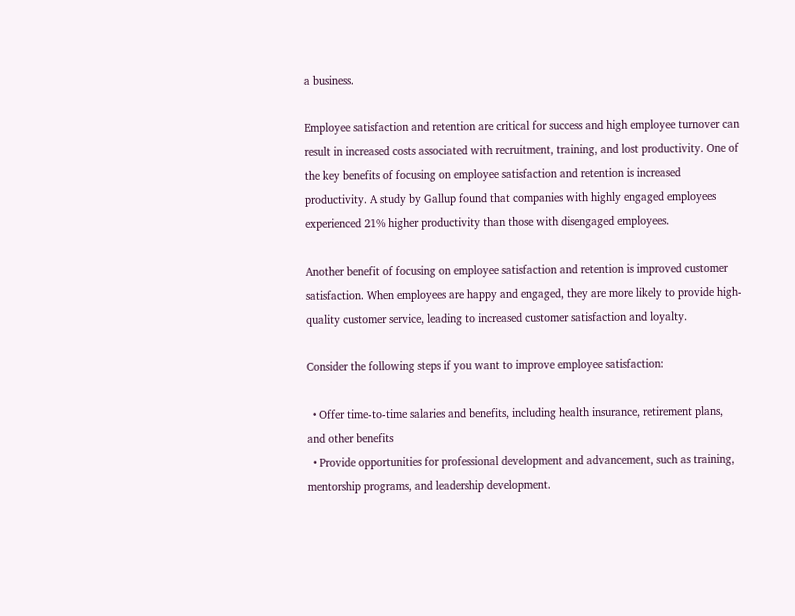a business.

Employee satisfaction and retention are critical for success and high employee turnover can result in increased costs associated with recruitment, training, and lost productivity. One of the key benefits of focusing on employee satisfaction and retention is increased productivity. A study by Gallup found that companies with highly engaged employees experienced 21% higher productivity than those with disengaged employees.

Another benefit of focusing on employee satisfaction and retention is improved customer satisfaction. When employees are happy and engaged, they are more likely to provide high-quality customer service, leading to increased customer satisfaction and loyalty.

Consider the following steps if you want to improve employee satisfaction:

  • Offer time-to-time salaries and benefits, including health insurance, retirement plans, and other benefits
  • Provide opportunities for professional development and advancement, such as training, mentorship programs, and leadership development.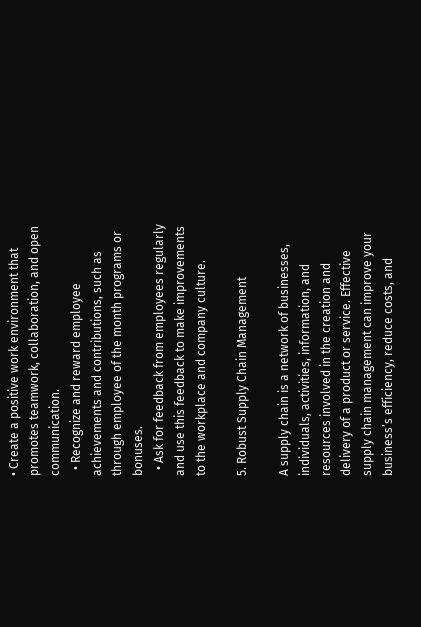• Create a positive work environment that promotes teamwork, collaboration, and open communication.
  • Recognize and reward employee achievements and contributions, such as through employee of the month programs or bonuses.
  • Ask for feedback from employees regularly and use this feedback to make improvements to the workplace and company culture.

5. Robust Supply Chain Management

A supply chain is a network of businesses, individuals, activities, information, and resources involved in the creation and delivery of a product or service. Effective supply chain management can improve your business’s efficiency, reduce costs, and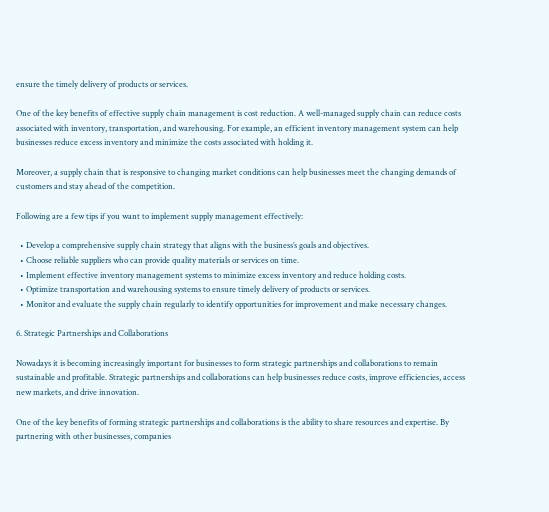ensure the timely delivery of products or services.

One of the key benefits of effective supply chain management is cost reduction. A well-managed supply chain can reduce costs associated with inventory, transportation, and warehousing. For example, an efficient inventory management system can help businesses reduce excess inventory and minimize the costs associated with holding it.

Moreover, a supply chain that is responsive to changing market conditions can help businesses meet the changing demands of customers and stay ahead of the competition.

Following are a few tips if you want to implement supply management effectively:

  • Develop a comprehensive supply chain strategy that aligns with the business’s goals and objectives.
  • Choose reliable suppliers who can provide quality materials or services on time.
  • Implement effective inventory management systems to minimize excess inventory and reduce holding costs.
  • Optimize transportation and warehousing systems to ensure timely delivery of products or services.
  • Monitor and evaluate the supply chain regularly to identify opportunities for improvement and make necessary changes.

6. Strategic Partnerships and Collaborations

Nowadays it is becoming increasingly important for businesses to form strategic partnerships and collaborations to remain sustainable and profitable. Strategic partnerships and collaborations can help businesses reduce costs, improve efficiencies, access new markets, and drive innovation.

One of the key benefits of forming strategic partnerships and collaborations is the ability to share resources and expertise. By partnering with other businesses, companies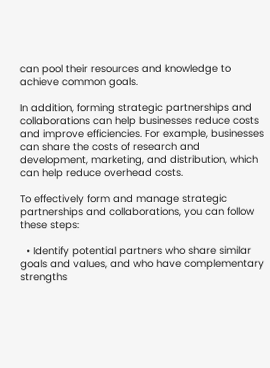can pool their resources and knowledge to achieve common goals.

In addition, forming strategic partnerships and collaborations can help businesses reduce costs and improve efficiencies. For example, businesses can share the costs of research and development, marketing, and distribution, which can help reduce overhead costs.

To effectively form and manage strategic partnerships and collaborations, you can follow these steps:

  • Identify potential partners who share similar goals and values, and who have complementary strengths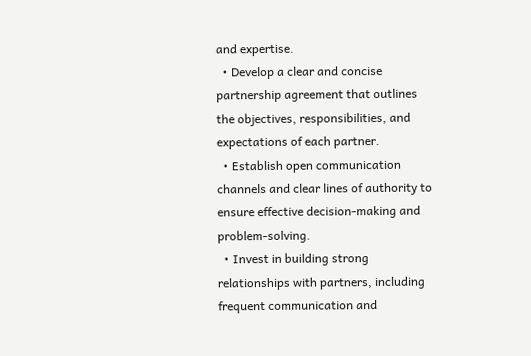and expertise.
  • Develop a clear and concise partnership agreement that outlines the objectives, responsibilities, and expectations of each partner.
  • Establish open communication channels and clear lines of authority to ensure effective decision-making and problem-solving.
  • Invest in building strong relationships with partners, including frequent communication and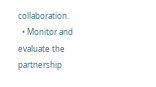collaboration.
  • Monitor and evaluate the partnership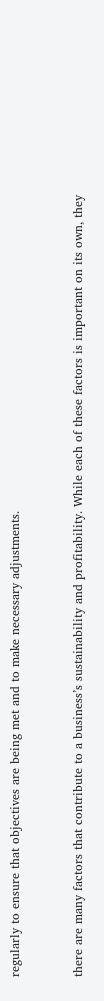regularly to ensure that objectives are being met and to make necessary adjustments.


there are many factors that contribute to a business’s sustainability and profitability. While each of these factors is important on its own, they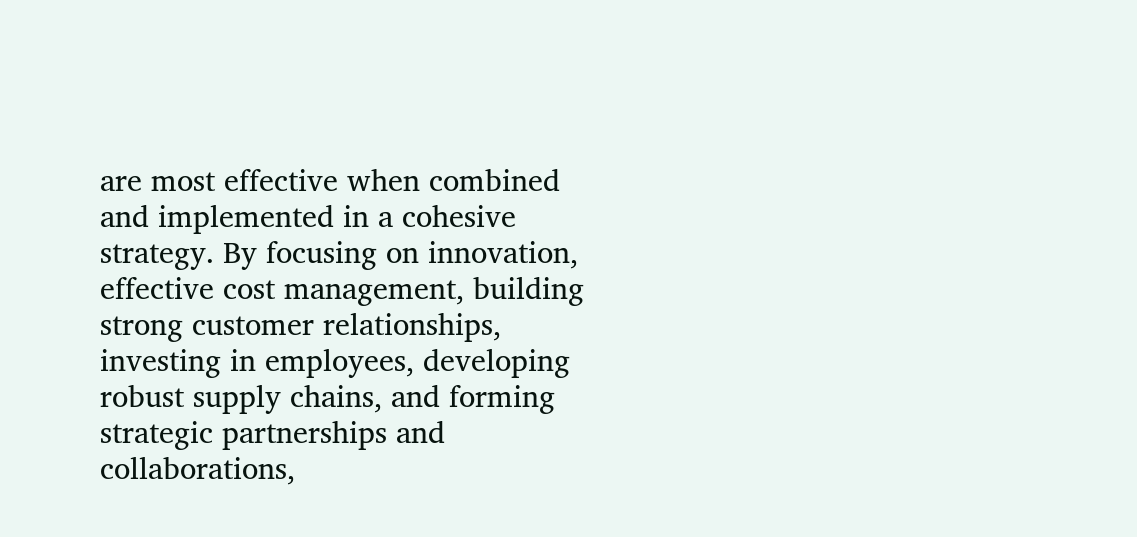are most effective when combined and implemented in a cohesive strategy. By focusing on innovation, effective cost management, building strong customer relationships, investing in employees, developing robust supply chains, and forming strategic partnerships and collaborations,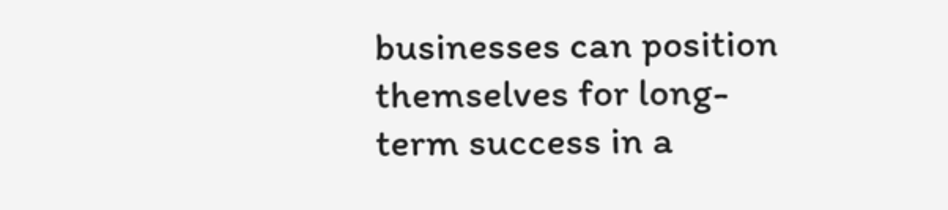businesses can position themselves for long-term success in a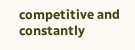competitive and constantly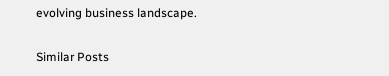evolving business landscape.

Similar Posts